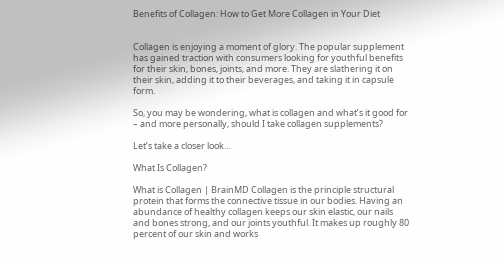Benefits of Collagen: How to Get More Collagen in Your Diet


Collagen is enjoying a moment of glory. The popular supplement has gained traction with consumers looking for youthful benefits for their skin, bones, joints, and more. They are slathering it on their skin, adding it to their beverages, and taking it in capsule form.

So, you may be wondering, what is collagen and what’s it good for – and more personally, should I take collagen supplements?

Let’s take a closer look…

What Is Collagen?

What is Collagen | BrainMD Collagen is the principle structural protein that forms the connective tissue in our bodies. Having an abundance of healthy collagen keeps our skin elastic, our nails and bones strong, and our joints youthful. It makes up roughly 80 percent of our skin and works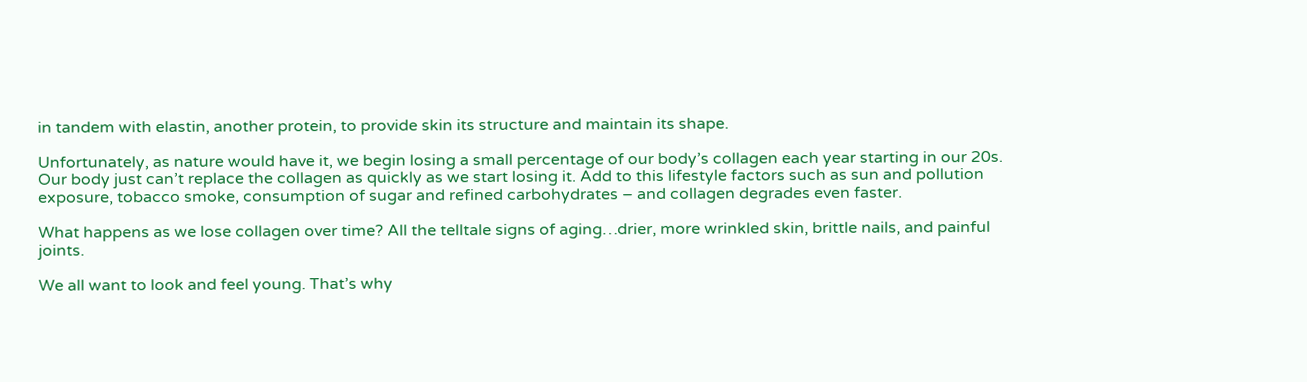in tandem with elastin, another protein, to provide skin its structure and maintain its shape.

Unfortunately, as nature would have it, we begin losing a small percentage of our body’s collagen each year starting in our 20s. Our body just can’t replace the collagen as quickly as we start losing it. Add to this lifestyle factors such as sun and pollution exposure, tobacco smoke, consumption of sugar and refined carbohydrates – and collagen degrades even faster.

What happens as we lose collagen over time? All the telltale signs of aging…drier, more wrinkled skin, brittle nails, and painful joints.

We all want to look and feel young. That’s why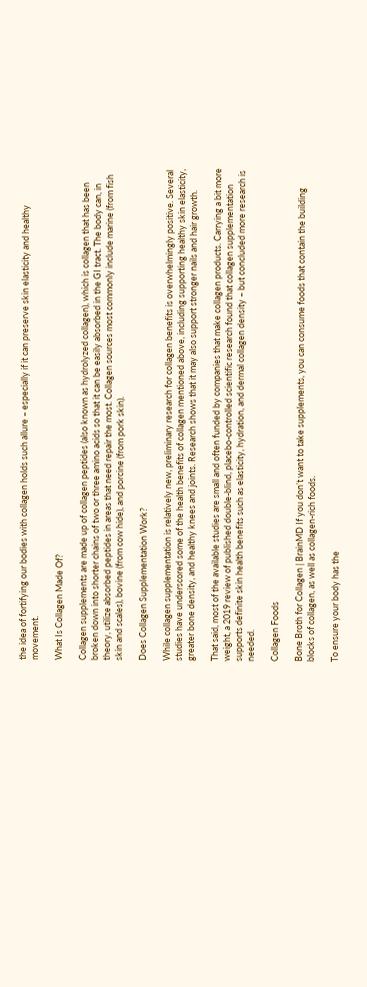the idea of fortifying our bodies with collagen holds such allure – especially if it can preserve skin elasticity and healthy movement.

What Is Collagen Made Of?

Collagen supplements are made up of collagen peptides (also known as hydrolyzed collagen), which is collagen that has been broken down into shorter chains of two or three amino acids so that it can be easily absorbed in the GI tract. The body can, in theory, utilize absorbed peptides in areas that need repair the most. Collagen sources most commonly include marine (from fish skin and scales), bovine (from cow hide), and porcine (from pork skin).

Does Collagen Supplementation Work?

While collagen supplementation is relatively new, preliminary research for collagen benefits is overwhelmingly positive. Several studies have underscored some of the health benefits of collagen mentioned above, including supporting healthy skin elasticity, greater bone density, and healthy knees and joints. Research shows that it may also support stronger nails and hair growth.

That said, most of the available studies are small and often funded by companies that make collagen products. Carrying a bit more weight, a 2019 review of published double-blind, placebo-controlled scientific research found that collagen supplementation supports definite skin health benefits such as elasticity, hydration, and dermal collagen density – but concluded more research is needed.

Collagen Foods

Bone Broth for Collagen | BrainMD If you don’t want to take supplements, you can consume foods that contain the building blocks of collagen, as well as collagen-rich foods.

To ensure your body has the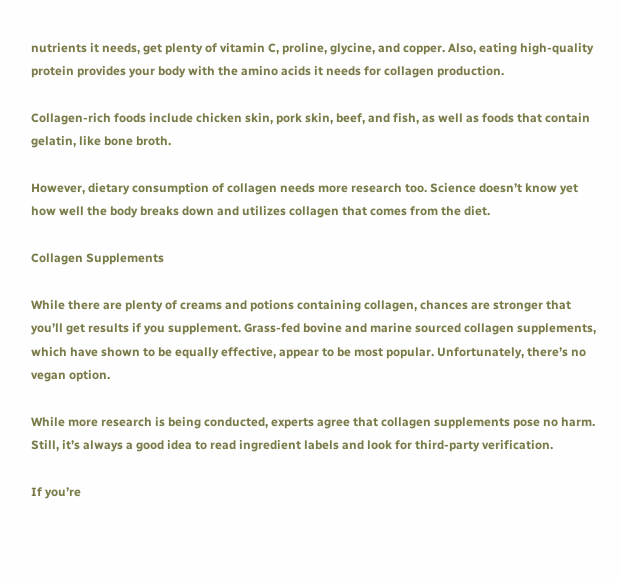nutrients it needs, get plenty of vitamin C, proline, glycine, and copper. Also, eating high-quality protein provides your body with the amino acids it needs for collagen production.

Collagen-rich foods include chicken skin, pork skin, beef, and fish, as well as foods that contain gelatin, like bone broth.

However, dietary consumption of collagen needs more research too. Science doesn’t know yet how well the body breaks down and utilizes collagen that comes from the diet.

Collagen Supplements

While there are plenty of creams and potions containing collagen, chances are stronger that you’ll get results if you supplement. Grass-fed bovine and marine sourced collagen supplements, which have shown to be equally effective, appear to be most popular. Unfortunately, there’s no vegan option.

While more research is being conducted, experts agree that collagen supplements pose no harm. Still, it’s always a good idea to read ingredient labels and look for third-party verification.

If you’re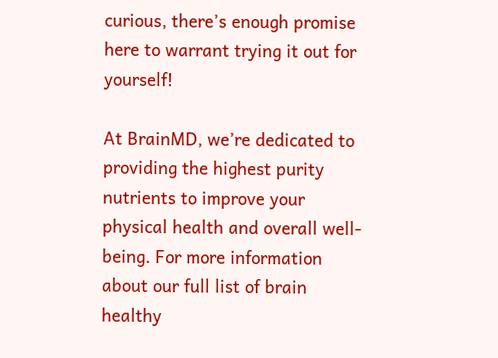curious, there’s enough promise here to warrant trying it out for yourself!

At BrainMD, we’re dedicated to providing the highest purity nutrients to improve your physical health and overall well-being. For more information about our full list of brain healthy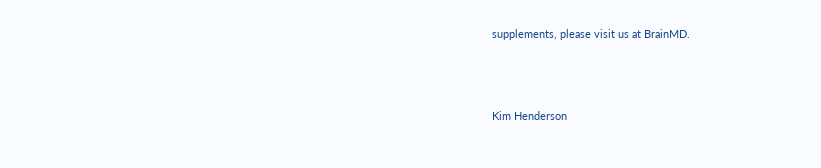supplements, please visit us at BrainMD.



Kim Henderson